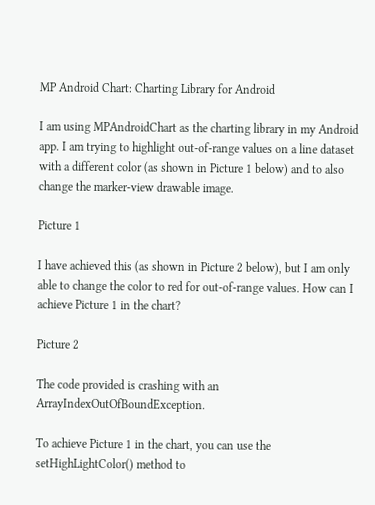MP Android Chart: Charting Library for Android

I am using MPAndroidChart as the charting library in my Android app. I am trying to highlight out-of-range values on a line dataset with a different color (as shown in Picture 1 below) and to also change the marker-view drawable image.

Picture 1

I have achieved this (as shown in Picture 2 below), but I am only able to change the color to red for out-of-range values. How can I achieve Picture 1 in the chart?

Picture 2

The code provided is crashing with an ArrayIndexOutOfBoundException.

To achieve Picture 1 in the chart, you can use the setHighLightColor() method to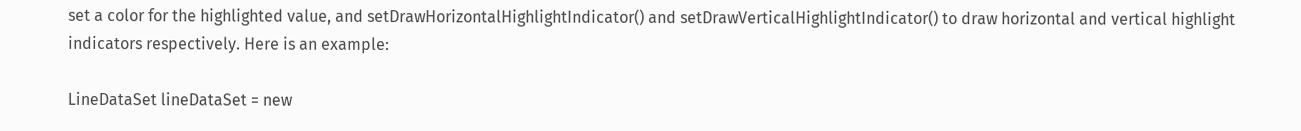set a color for the highlighted value, and setDrawHorizontalHighlightIndicator() and setDrawVerticalHighlightIndicator() to draw horizontal and vertical highlight indicators respectively. Here is an example:

LineDataSet lineDataSet = new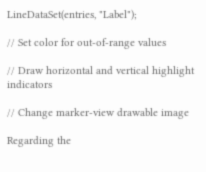LineDataSet(entries, "Label");

// Set color for out-of-range values

// Draw horizontal and vertical highlight indicators

// Change marker-view drawable image

Regarding the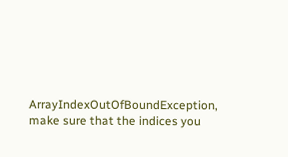ArrayIndexOutOfBoundException, make sure that the indices you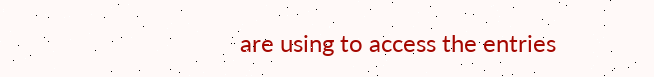are using to access the entries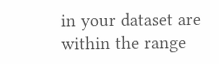in your dataset are within the range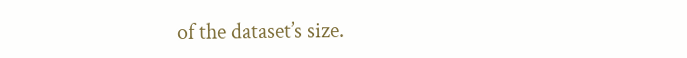of the dataset’s size.